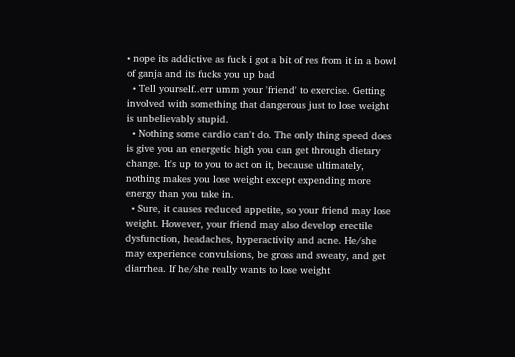• nope its addictive as fuck i got a bit of res from it in a bowl of ganja and its fucks you up bad
  • Tell yourself..err umm your 'friend' to exercise. Getting involved with something that dangerous just to lose weight is unbelievably stupid.
  • Nothing some cardio can't do. The only thing speed does is give you an energetic high you can get through dietary change. It's up to you to act on it, because ultimately, nothing makes you lose weight except expending more energy than you take in.
  • Sure, it causes reduced appetite, so your friend may lose weight. However, your friend may also develop erectile dysfunction, headaches, hyperactivity and acne. He/she may experience convulsions, be gross and sweaty, and get diarrhea. If he/she really wants to lose weight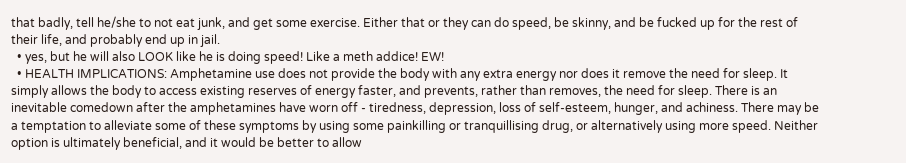that badly, tell he/she to not eat junk, and get some exercise. Either that or they can do speed, be skinny, and be fucked up for the rest of their life, and probably end up in jail.
  • yes, but he will also LOOK like he is doing speed! Like a meth addice! EW!
  • HEALTH IMPLICATIONS: Amphetamine use does not provide the body with any extra energy nor does it remove the need for sleep. It simply allows the body to access existing reserves of energy faster, and prevents, rather than removes, the need for sleep. There is an inevitable comedown after the amphetamines have worn off - tiredness, depression, loss of self-esteem, hunger, and achiness. There may be a temptation to alleviate some of these symptoms by using some painkilling or tranquillising drug, or alternatively using more speed. Neither option is ultimately beneficial, and it would be better to allow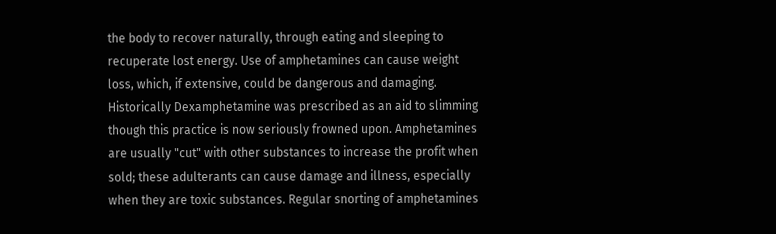the body to recover naturally, through eating and sleeping to recuperate lost energy. Use of amphetamines can cause weight loss, which, if extensive, could be dangerous and damaging. Historically Dexamphetamine was prescribed as an aid to slimming though this practice is now seriously frowned upon. Amphetamines are usually "cut" with other substances to increase the profit when sold; these adulterants can cause damage and illness, especially when they are toxic substances. Regular snorting of amphetamines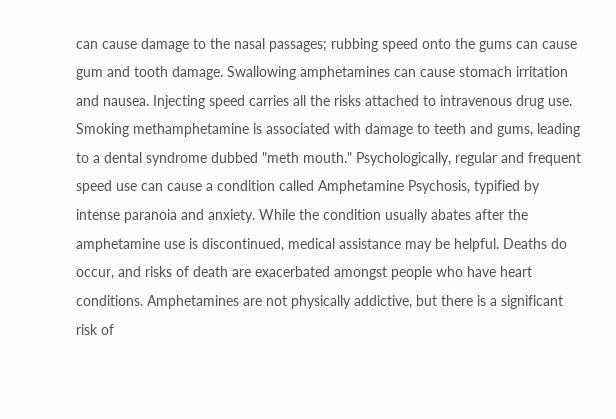can cause damage to the nasal passages; rubbing speed onto the gums can cause gum and tooth damage. Swallowing amphetamines can cause stomach irritation and nausea. Injecting speed carries all the risks attached to intravenous drug use. Smoking methamphetamine is associated with damage to teeth and gums, leading to a dental syndrome dubbed "meth mouth." Psychologically, regular and frequent speed use can cause a condition called Amphetamine Psychosis, typified by intense paranoia and anxiety. While the condition usually abates after the amphetamine use is discontinued, medical assistance may be helpful. Deaths do occur, and risks of death are exacerbated amongst people who have heart conditions. Amphetamines are not physically addictive, but there is a significant risk of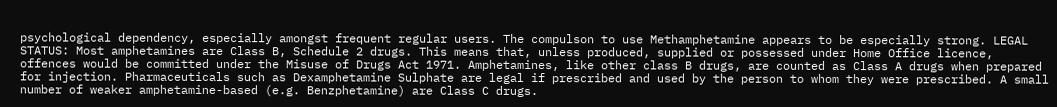psychological dependency, especially amongst frequent regular users. The compulson to use Methamphetamine appears to be especially strong. LEGAL STATUS: Most amphetamines are Class B, Schedule 2 drugs. This means that, unless produced, supplied or possessed under Home Office licence, offences would be committed under the Misuse of Drugs Act 1971. Amphetamines, like other class B drugs, are counted as Class A drugs when prepared for injection. Pharmaceuticals such as Dexamphetamine Sulphate are legal if prescribed and used by the person to whom they were prescribed. A small number of weaker amphetamine-based (e.g. Benzphetamine) are Class C drugs.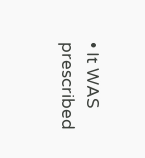• It WAS prescribed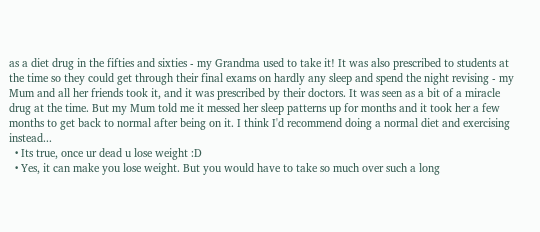as a diet drug in the fifties and sixties - my Grandma used to take it! It was also prescribed to students at the time so they could get through their final exams on hardly any sleep and spend the night revising - my Mum and all her friends took it, and it was prescribed by their doctors. It was seen as a bit of a miracle drug at the time. But my Mum told me it messed her sleep patterns up for months and it took her a few months to get back to normal after being on it. I think I'd recommend doing a normal diet and exercising instead...
  • Its true, once ur dead u lose weight :D
  • Yes, it can make you lose weight. But you would have to take so much over such a long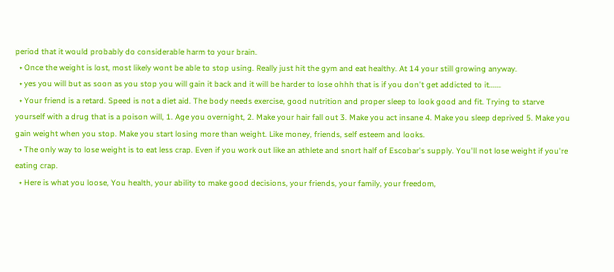period that it would probably do considerable harm to your brain.
  • Once the weight is lost, most likely wont be able to stop using. Really just hit the gym and eat healthy. At 14 your still growing anyway.
  • yes you will but as soon as you stop you will gain it back and it will be harder to lose ohhh that is if you don't get addicted to it......
  • Your friend is a retard. Speed is not a diet aid. The body needs exercise, good nutrition and proper sleep to look good and fit. Trying to starve yourself with a drug that is a poison will, 1. Age you overnight, 2. Make your hair fall out 3. Make you act insane 4. Make you sleep deprived 5. Make you gain weight when you stop. Make you start losing more than weight. Like money, friends, self esteem and looks.
  • The only way to lose weight is to eat less crap. Even if you work out like an athlete and snort half of Escobar's supply. You'll not lose weight if you're eating crap.
  • Here is what you loose, You health, your ability to make good decisions, your friends, your family, your freedom,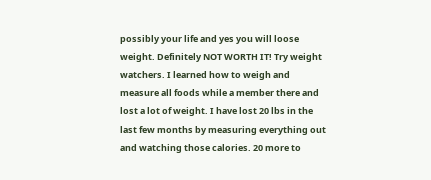possibly your life and yes you will loose weight. Definitely NOT WORTH IT! Try weight watchers. I learned how to weigh and measure all foods while a member there and lost a lot of weight. I have lost 20 lbs in the last few months by measuring everything out and watching those calories. 20 more to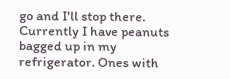go and I'll stop there. Currently I have peanuts bagged up in my refrigerator. Ones with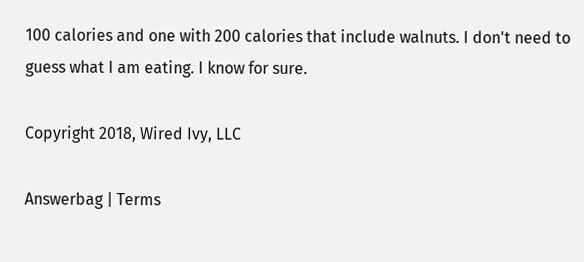100 calories and one with 200 calories that include walnuts. I don't need to guess what I am eating. I know for sure.

Copyright 2018, Wired Ivy, LLC

Answerbag | Terms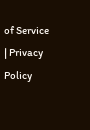of Service | Privacy Policy